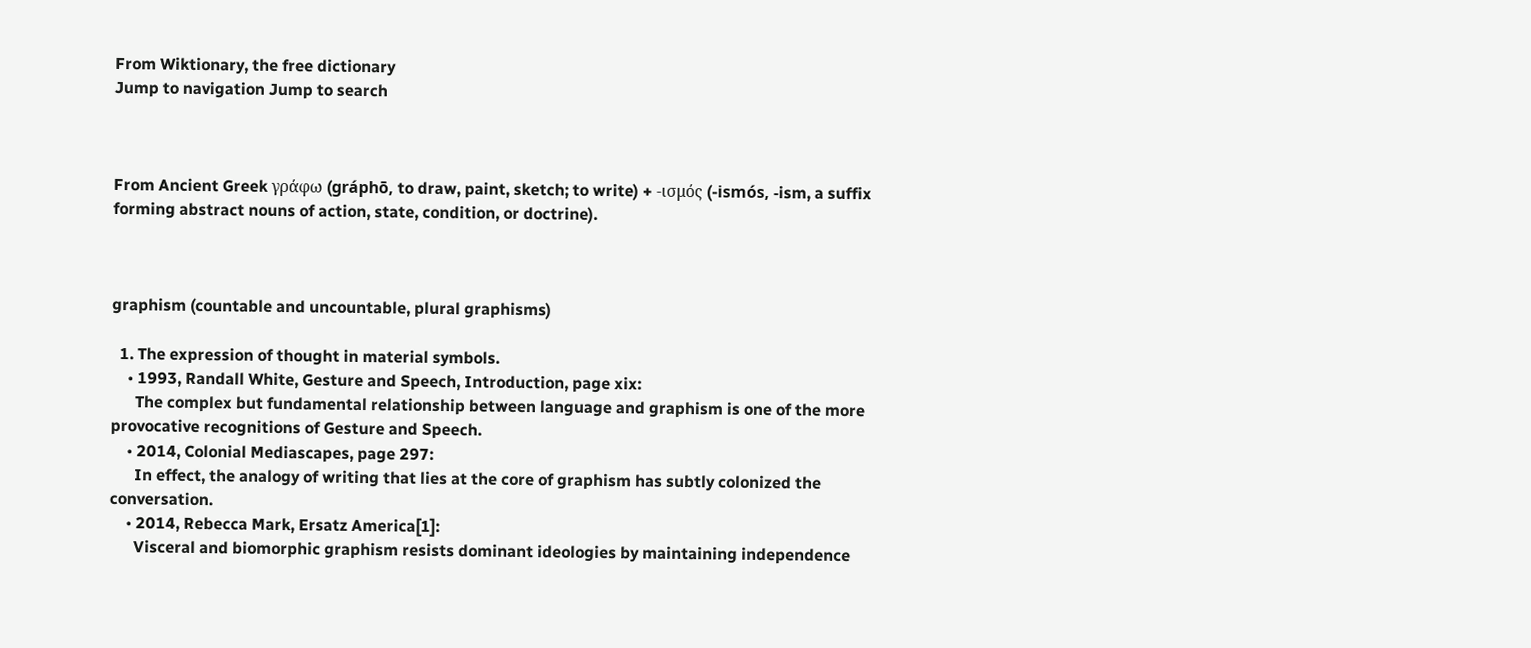From Wiktionary, the free dictionary
Jump to navigation Jump to search



From Ancient Greek γράφω (gráphō, to draw, paint, sketch; to write) + -ισμός (-ismós, -ism, a suffix forming abstract nouns of action, state, condition, or doctrine).



graphism (countable and uncountable, plural graphisms)

  1. The expression of thought in material symbols.
    • 1993, Randall White, Gesture and Speech, Introduction, page xix:
      The complex but fundamental relationship between language and graphism is one of the more provocative recognitions of Gesture and Speech.
    • 2014, Colonial Mediascapes, page 297:
      In effect, the analogy of writing that lies at the core of graphism has subtly colonized the conversation.
    • 2014, Rebecca Mark, Ersatz America[1]:
      Visceral and biomorphic graphism resists dominant ideologies by maintaining independence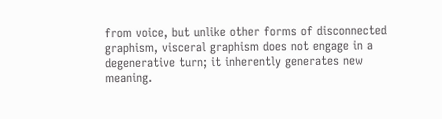from voice, but unlike other forms of disconnected graphism, visceral graphism does not engage in a degenerative turn; it inherently generates new meaning.